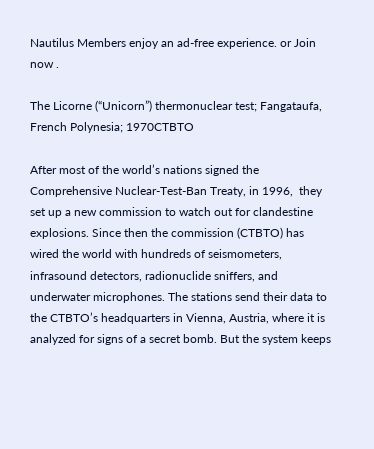Nautilus Members enjoy an ad-free experience. or Join now .

The Licorne (“Unicorn”) thermonuclear test; Fangataufa, French Polynesia; 1970CTBTO

After most of the world’s nations signed the Comprehensive Nuclear-Test-Ban Treaty, in 1996,  they set up a new commission to watch out for clandestine explosions. Since then the commission (CTBTO) has wired the world with hundreds of seismometers, infrasound detectors, radionuclide sniffers, and underwater microphones. The stations send their data to the CTBTO’s headquarters in Vienna, Austria, where it is analyzed for signs of a secret bomb. But the system keeps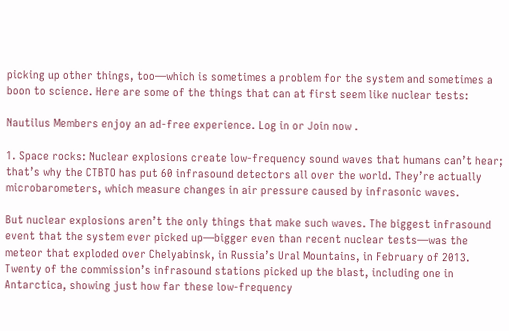picking up other things, too—which is sometimes a problem for the system and sometimes a boon to science. Here are some of the things that can at first seem like nuclear tests:

Nautilus Members enjoy an ad-free experience. Log in or Join now .

1. Space rocks: Nuclear explosions create low-frequency sound waves that humans can’t hear; that’s why the CTBTO has put 60 infrasound detectors all over the world. They’re actually microbarometers, which measure changes in air pressure caused by infrasonic waves.

But nuclear explosions aren’t the only things that make such waves. The biggest infrasound event that the system ever picked up—bigger even than recent nuclear tests—was the meteor that exploded over Chelyabinsk, in Russia’s Ural Mountains, in February of 2013. Twenty of the commission’s infrasound stations picked up the blast, including one in Antarctica, showing just how far these low-frequency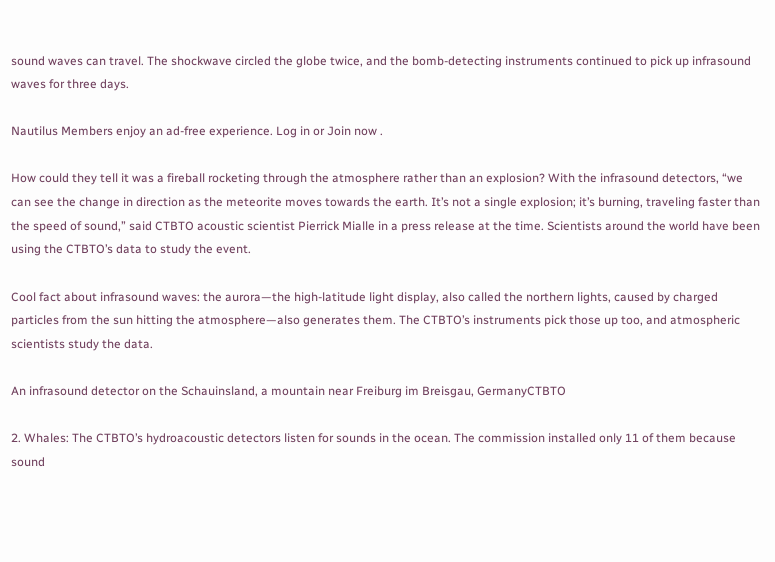sound waves can travel. The shockwave circled the globe twice, and the bomb-detecting instruments continued to pick up infrasound waves for three days.

Nautilus Members enjoy an ad-free experience. Log in or Join now .

How could they tell it was a fireball rocketing through the atmosphere rather than an explosion? With the infrasound detectors, “we can see the change in direction as the meteorite moves towards the earth. It’s not a single explosion; it’s burning, traveling faster than the speed of sound,” said CTBTO acoustic scientist Pierrick Mialle in a press release at the time. Scientists around the world have been using the CTBTO’s data to study the event.

Cool fact about infrasound waves: the aurora—the high-latitude light display, also called the northern lights, caused by charged particles from the sun hitting the atmosphere—also generates them. The CTBTO’s instruments pick those up too, and atmospheric scientists study the data.

An infrasound detector on the Schauinsland, a mountain near Freiburg im Breisgau, GermanyCTBTO

2. Whales: The CTBTO’s hydroacoustic detectors listen for sounds in the ocean. The commission installed only 11 of them because sound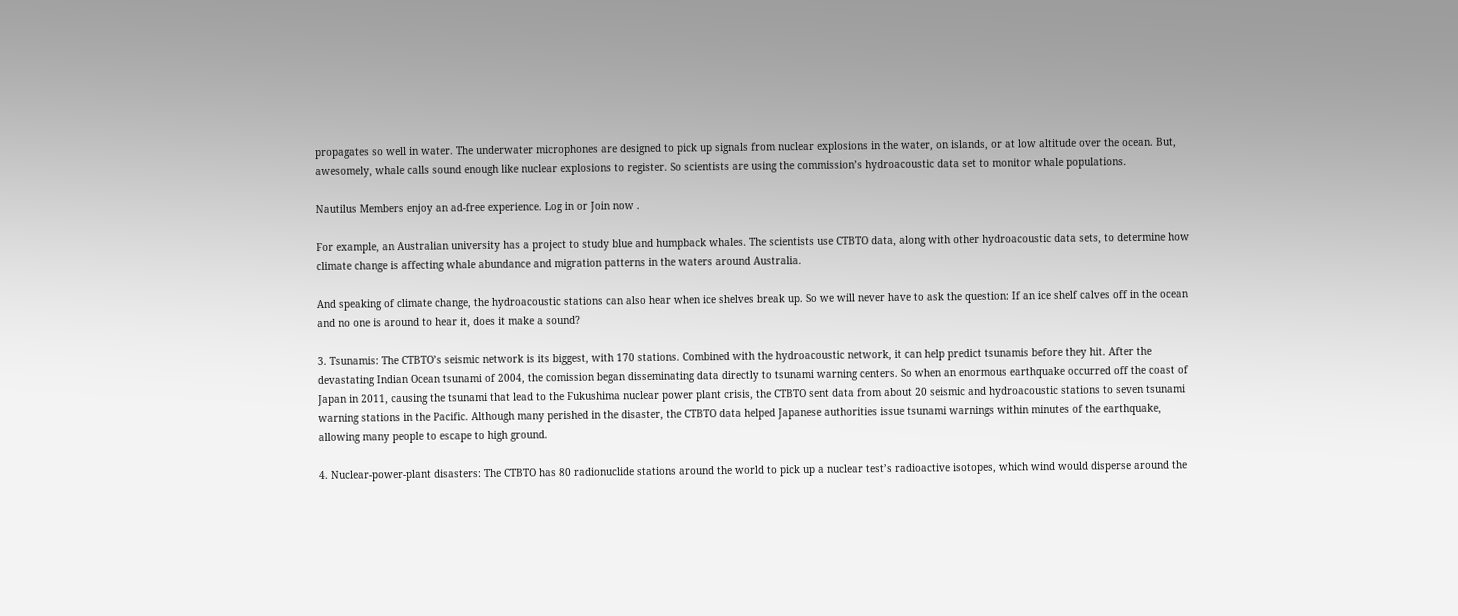propagates so well in water. The underwater microphones are designed to pick up signals from nuclear explosions in the water, on islands, or at low altitude over the ocean. But, awesomely, whale calls sound enough like nuclear explosions to register. So scientists are using the commission’s hydroacoustic data set to monitor whale populations.

Nautilus Members enjoy an ad-free experience. Log in or Join now .

For example, an Australian university has a project to study blue and humpback whales. The scientists use CTBTO data, along with other hydroacoustic data sets, to determine how climate change is affecting whale abundance and migration patterns in the waters around Australia.

And speaking of climate change, the hydroacoustic stations can also hear when ice shelves break up. So we will never have to ask the question: If an ice shelf calves off in the ocean and no one is around to hear it, does it make a sound?

3. Tsunamis: The CTBTO’s seismic network is its biggest, with 170 stations. Combined with the hydroacoustic network, it can help predict tsunamis before they hit. After the devastating Indian Ocean tsunami of 2004, the comission began disseminating data directly to tsunami warning centers. So when an enormous earthquake occurred off the coast of Japan in 2011, causing the tsunami that lead to the Fukushima nuclear power plant crisis, the CTBTO sent data from about 20 seismic and hydroacoustic stations to seven tsunami warning stations in the Pacific. Although many perished in the disaster, the CTBTO data helped Japanese authorities issue tsunami warnings within minutes of the earthquake, allowing many people to escape to high ground.

4. Nuclear-power-plant disasters: The CTBTO has 80 radionuclide stations around the world to pick up a nuclear test’s radioactive isotopes, which wind would disperse around the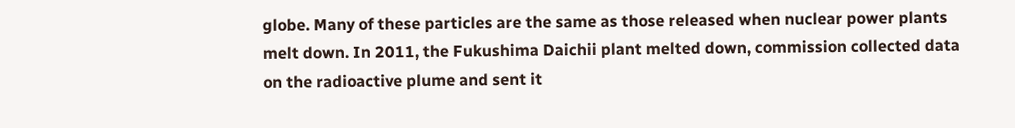globe. Many of these particles are the same as those released when nuclear power plants melt down. In 2011, the Fukushima Daichii plant melted down, commission collected data on the radioactive plume and sent it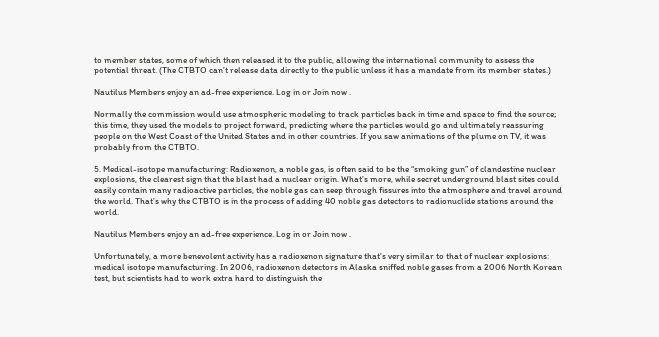to member states, some of which then released it to the public, allowing the international community to assess the potential threat. (The CTBTO can’t release data directly to the public unless it has a mandate from its member states.)

Nautilus Members enjoy an ad-free experience. Log in or Join now .

Normally the commission would use atmospheric modeling to track particles back in time and space to find the source; this time, they used the models to project forward, predicting where the particles would go and ultimately reassuring people on the West Coast of the United States and in other countries. If you saw animations of the plume on TV, it was probably from the CTBTO.

5. Medical-isotope manufacturing: Radioxenon, a noble gas, is often said to be the “smoking gun” of clandestine nuclear explosions, the clearest sign that the blast had a nuclear origin. What’s more, while secret underground blast sites could easily contain many radioactive particles, the noble gas can seep through fissures into the atmosphere and travel around the world. That’s why the CTBTO is in the process of adding 40 noble gas detectors to radionuclide stations around the world.

Nautilus Members enjoy an ad-free experience. Log in or Join now .

Unfortunately, a more benevolent activity has a radioxenon signature that’s very similar to that of nuclear explosions: medical isotope manufacturing. In 2006, radioxenon detectors in Alaska sniffed noble gases from a 2006 North Korean test, but scientists had to work extra hard to distinguish the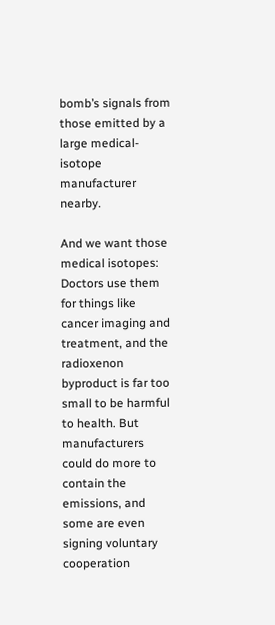bomb’s signals from those emitted by a large medical-isotope manufacturer nearby.

And we want those medical isotopes: Doctors use them for things like cancer imaging and treatment, and the radioxenon byproduct is far too small to be harmful to health. But manufacturers could do more to contain the emissions, and some are even signing voluntary cooperation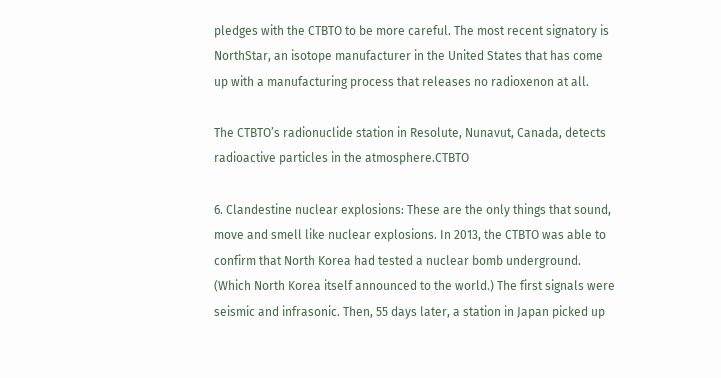pledges with the CTBTO to be more careful. The most recent signatory is NorthStar, an isotope manufacturer in the United States that has come up with a manufacturing process that releases no radioxenon at all.

The CTBTO’s radionuclide station in Resolute, Nunavut, Canada, detects radioactive particles in the atmosphere.CTBTO

6. Clandestine nuclear explosions: These are the only things that sound, move and smell like nuclear explosions. In 2013, the CTBTO was able to confirm that North Korea had tested a nuclear bomb underground. (Which North Korea itself announced to the world.) The first signals were seismic and infrasonic. Then, 55 days later, a station in Japan picked up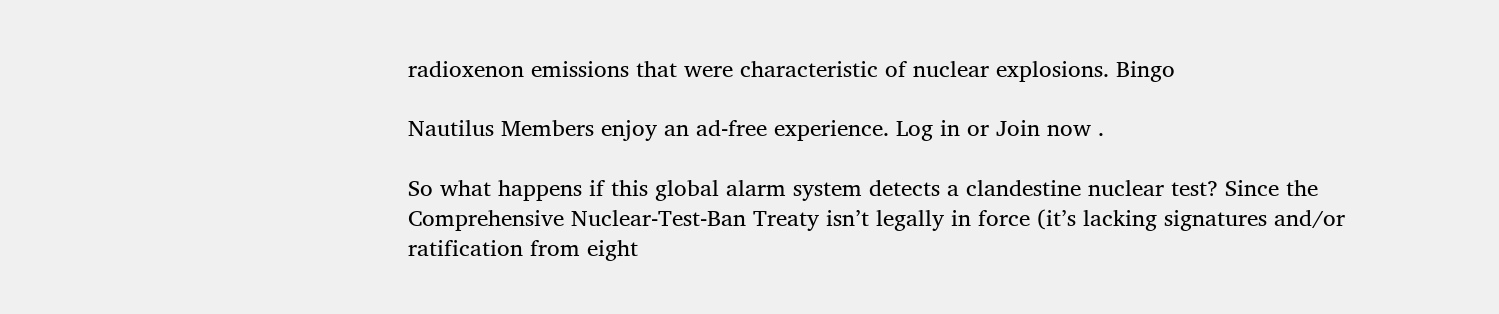radioxenon emissions that were characteristic of nuclear explosions. Bingo

Nautilus Members enjoy an ad-free experience. Log in or Join now .

So what happens if this global alarm system detects a clandestine nuclear test? Since the Comprehensive Nuclear-Test-Ban Treaty isn’t legally in force (it’s lacking signatures and/or ratification from eight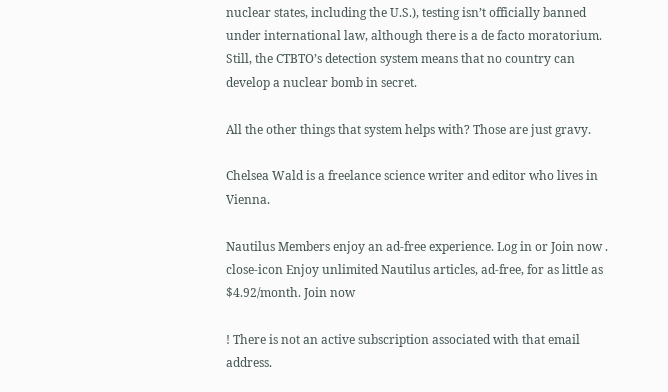nuclear states, including the U.S.), testing isn’t officially banned under international law, although there is a de facto moratorium. Still, the CTBTO’s detection system means that no country can develop a nuclear bomb in secret.

All the other things that system helps with? Those are just gravy.

Chelsea Wald is a freelance science writer and editor who lives in Vienna.

Nautilus Members enjoy an ad-free experience. Log in or Join now .
close-icon Enjoy unlimited Nautilus articles, ad-free, for as little as $4.92/month. Join now

! There is not an active subscription associated with that email address.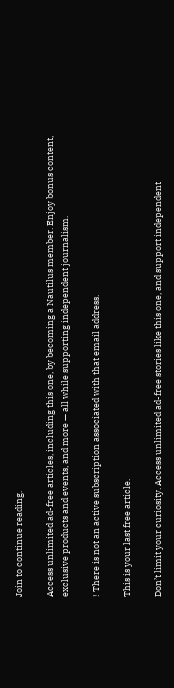Join to continue reading.

Access unlimited ad-free articles, including this one, by becoming a Nautilus member. Enjoy bonus content, exclusive products and events, and more — all while supporting independent journalism.

! There is not an active subscription associated with that email address.

This is your last free article.

Don’t limit your curiosity. Access unlimited ad-free stories like this one, and support independent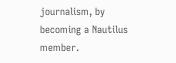journalism, by becoming a Nautilus member.